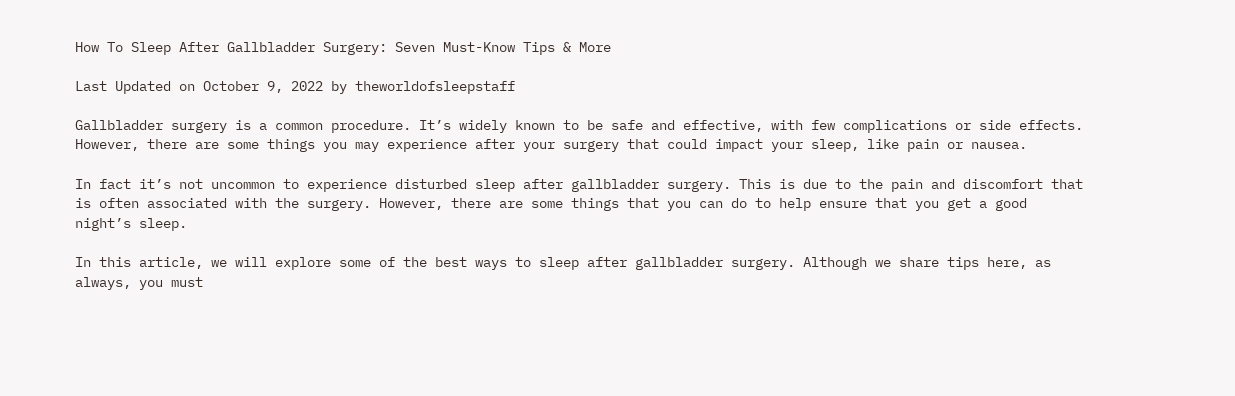How To Sleep After Gallbladder Surgery: Seven Must-Know Tips & More

Last Updated on October 9, 2022 by theworldofsleepstaff

Gallbladder surgery is a common procedure. It’s widely known to be safe and effective, with few complications or side effects. However, there are some things you may experience after your surgery that could impact your sleep, like pain or nausea.

In fact it’s not uncommon to experience disturbed sleep after gallbladder surgery. This is due to the pain and discomfort that is often associated with the surgery. However, there are some things that you can do to help ensure that you get a good night’s sleep.

In this article, we will explore some of the best ways to sleep after gallbladder surgery. Although we share tips here, as always, you must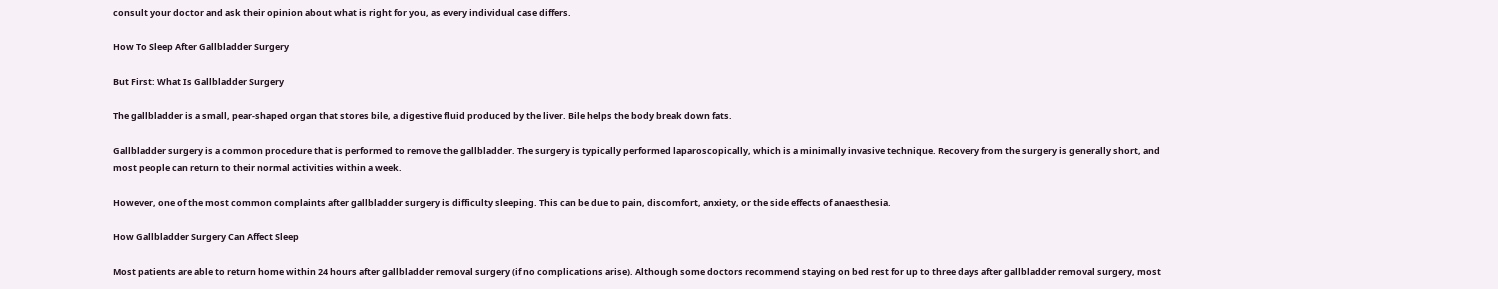consult your doctor and ask their opinion about what is right for you, as every individual case differs.

How To Sleep After Gallbladder Surgery

But First: What Is Gallbladder Surgery

The gallbladder is a small, pear-shaped organ that stores bile, a digestive fluid produced by the liver. Bile helps the body break down fats.

Gallbladder surgery is a common procedure that is performed to remove the gallbladder. The surgery is typically performed laparoscopically, which is a minimally invasive technique. Recovery from the surgery is generally short, and most people can return to their normal activities within a week.

However, one of the most common complaints after gallbladder surgery is difficulty sleeping. This can be due to pain, discomfort, anxiety, or the side effects of anaesthesia.

How Gallbladder Surgery Can Affect Sleep

Most patients are able to return home within 24 hours after gallbladder removal surgery (if no complications arise). Although some doctors recommend staying on bed rest for up to three days after gallbladder removal surgery, most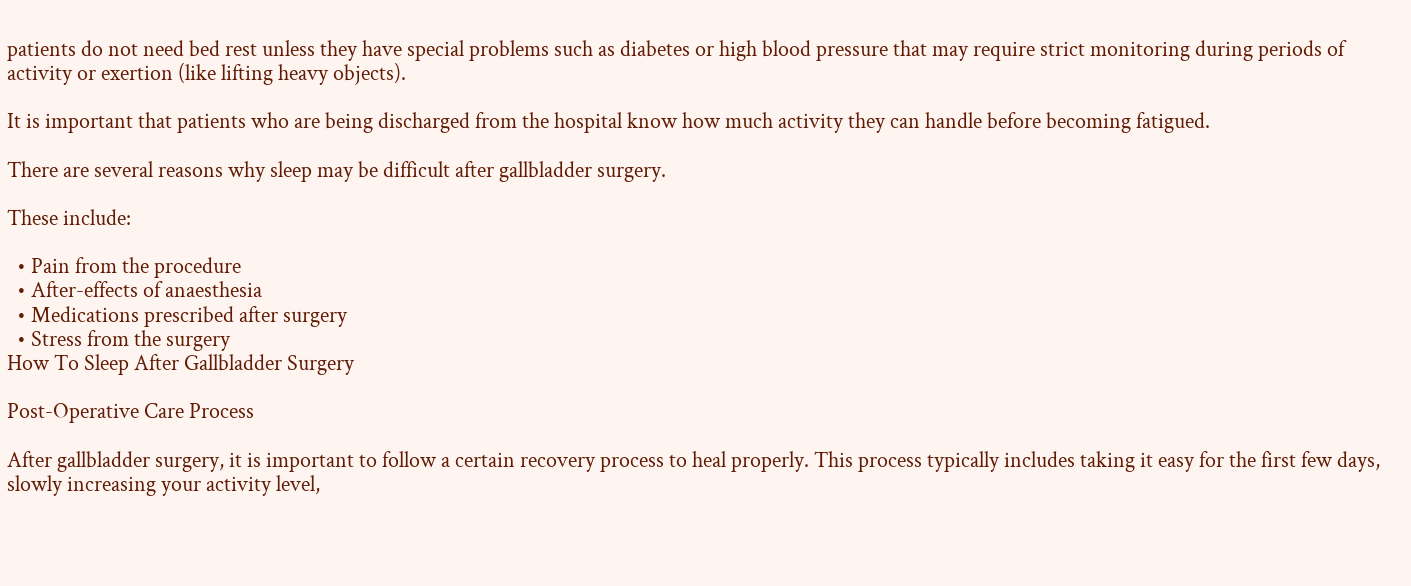patients do not need bed rest unless they have special problems such as diabetes or high blood pressure that may require strict monitoring during periods of activity or exertion (like lifting heavy objects).

It is important that patients who are being discharged from the hospital know how much activity they can handle before becoming fatigued.

There are several reasons why sleep may be difficult after gallbladder surgery.

These include:

  • Pain from the procedure
  • After-effects of anaesthesia
  • Medications prescribed after surgery
  • Stress from the surgery
How To Sleep After Gallbladder Surgery

Post-Operative Care Process

After gallbladder surgery, it is important to follow a certain recovery process to heal properly. This process typically includes taking it easy for the first few days, slowly increasing your activity level,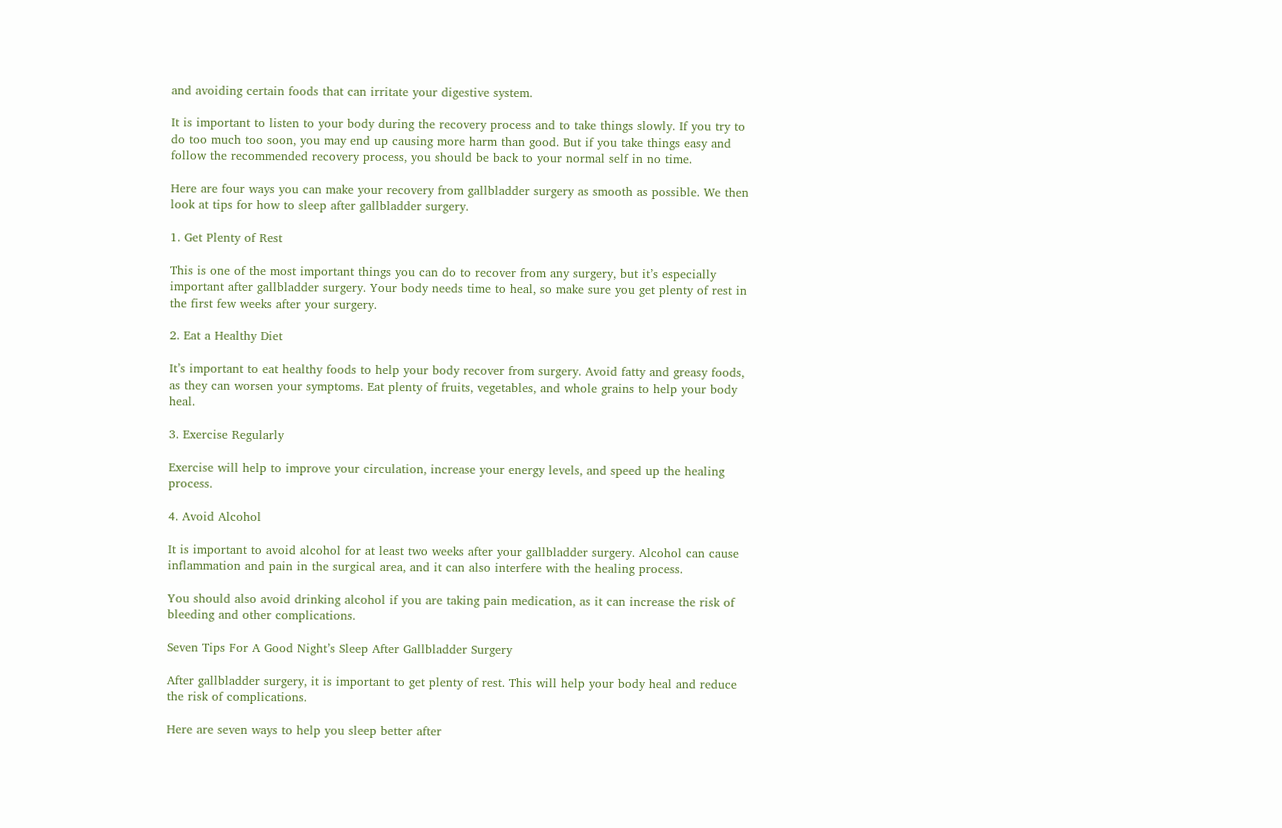and avoiding certain foods that can irritate your digestive system.

It is important to listen to your body during the recovery process and to take things slowly. If you try to do too much too soon, you may end up causing more harm than good. But if you take things easy and follow the recommended recovery process, you should be back to your normal self in no time.

Here are four ways you can make your recovery from gallbladder surgery as smooth as possible. We then look at tips for how to sleep after gallbladder surgery.

1. Get Plenty of Rest

This is one of the most important things you can do to recover from any surgery, but it’s especially important after gallbladder surgery. Your body needs time to heal, so make sure you get plenty of rest in the first few weeks after your surgery.

2. Eat a Healthy Diet

It’s important to eat healthy foods to help your body recover from surgery. Avoid fatty and greasy foods, as they can worsen your symptoms. Eat plenty of fruits, vegetables, and whole grains to help your body heal.

3. Exercise Regularly

Exercise will help to improve your circulation, increase your energy levels, and speed up the healing process.

4. Avoid Alcohol

It is important to avoid alcohol for at least two weeks after your gallbladder surgery. Alcohol can cause inflammation and pain in the surgical area, and it can also interfere with the healing process.

You should also avoid drinking alcohol if you are taking pain medication, as it can increase the risk of bleeding and other complications.

Seven Tips For A Good Night’s Sleep After Gallbladder Surgery

After gallbladder surgery, it is important to get plenty of rest. This will help your body heal and reduce the risk of complications.

Here are seven ways to help you sleep better after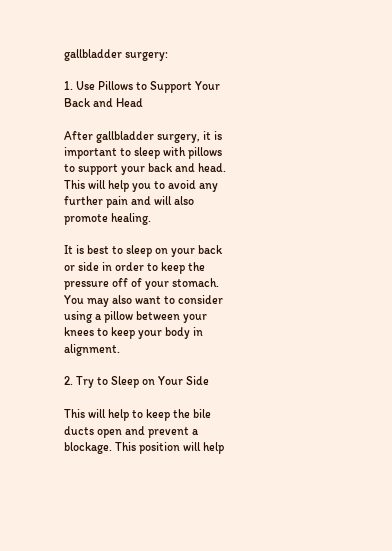gallbladder surgery:

1. Use Pillows to Support Your Back and Head

After gallbladder surgery, it is important to sleep with pillows to support your back and head. This will help you to avoid any further pain and will also promote healing.

It is best to sleep on your back or side in order to keep the pressure off of your stomach. You may also want to consider using a pillow between your knees to keep your body in alignment.

2. Try to Sleep on Your Side

This will help to keep the bile ducts open and prevent a blockage. This position will help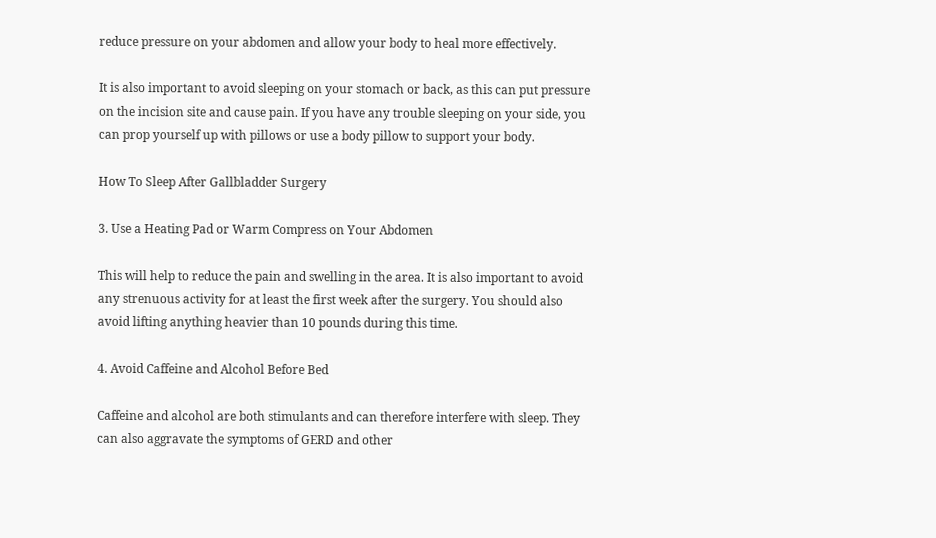reduce pressure on your abdomen and allow your body to heal more effectively.

It is also important to avoid sleeping on your stomach or back, as this can put pressure on the incision site and cause pain. If you have any trouble sleeping on your side, you can prop yourself up with pillows or use a body pillow to support your body.

How To Sleep After Gallbladder Surgery

3. Use a Heating Pad or Warm Compress on Your Abdomen

This will help to reduce the pain and swelling in the area. It is also important to avoid any strenuous activity for at least the first week after the surgery. You should also avoid lifting anything heavier than 10 pounds during this time.

4. Avoid Caffeine and Alcohol Before Bed

Caffeine and alcohol are both stimulants and can therefore interfere with sleep. They can also aggravate the symptoms of GERD and other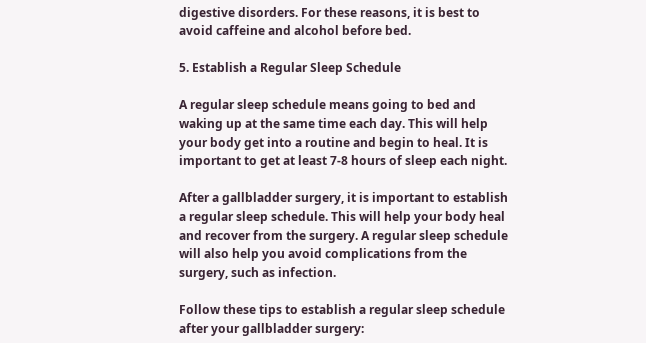digestive disorders. For these reasons, it is best to avoid caffeine and alcohol before bed.

5. Establish a Regular Sleep Schedule

A regular sleep schedule means going to bed and waking up at the same time each day. This will help your body get into a routine and begin to heal. It is important to get at least 7-8 hours of sleep each night.

After a gallbladder surgery, it is important to establish a regular sleep schedule. This will help your body heal and recover from the surgery. A regular sleep schedule will also help you avoid complications from the surgery, such as infection.

Follow these tips to establish a regular sleep schedule after your gallbladder surgery: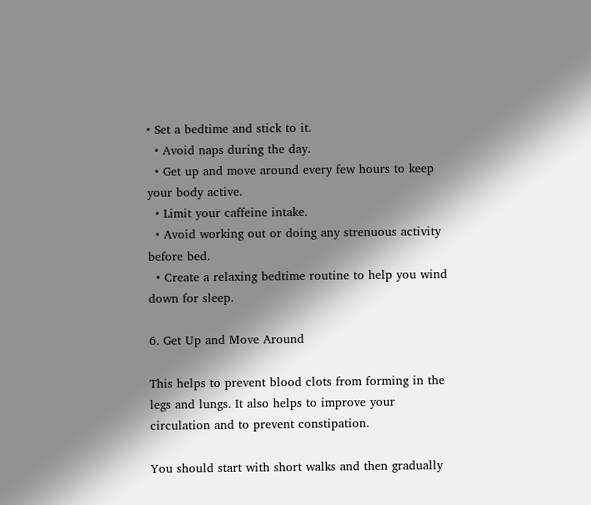• Set a bedtime and stick to it.
  • Avoid naps during the day.
  • Get up and move around every few hours to keep your body active.
  • Limit your caffeine intake.
  • Avoid working out or doing any strenuous activity before bed.
  • Create a relaxing bedtime routine to help you wind down for sleep.

6. Get Up and Move Around

This helps to prevent blood clots from forming in the legs and lungs. It also helps to improve your circulation and to prevent constipation.

You should start with short walks and then gradually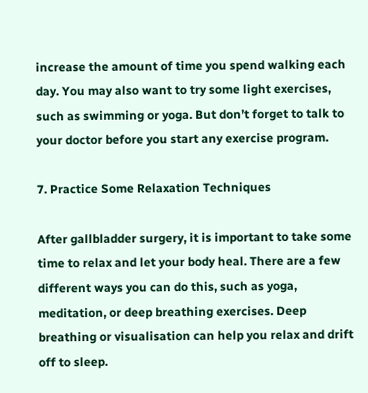increase the amount of time you spend walking each day. You may also want to try some light exercises, such as swimming or yoga. But don’t forget to talk to your doctor before you start any exercise program.

7. Practice Some Relaxation Techniques

After gallbladder surgery, it is important to take some time to relax and let your body heal. There are a few different ways you can do this, such as yoga, meditation, or deep breathing exercises. Deep breathing or visualisation can help you relax and drift off to sleep.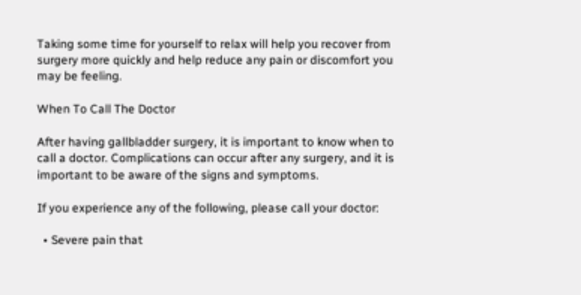Taking some time for yourself to relax will help you recover from surgery more quickly and help reduce any pain or discomfort you may be feeling.

When To Call The Doctor

After having gallbladder surgery, it is important to know when to call a doctor. Complications can occur after any surgery, and it is important to be aware of the signs and symptoms.

If you experience any of the following, please call your doctor:

  • Severe pain that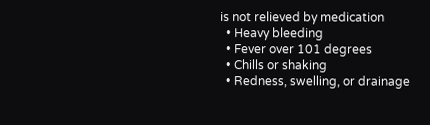is not relieved by medication
  • Heavy bleeding
  • Fever over 101 degrees
  • Chills or shaking
  • Redness, swelling, or drainage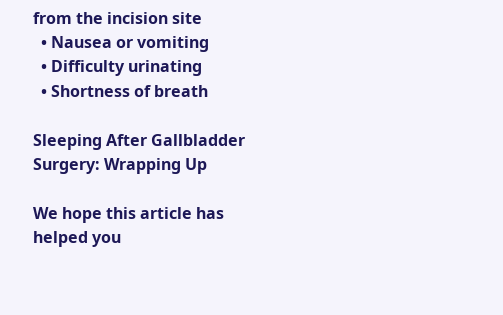from the incision site
  • Nausea or vomiting
  • Difficulty urinating
  • Shortness of breath

Sleeping After Gallbladder Surgery: Wrapping Up

We hope this article has helped you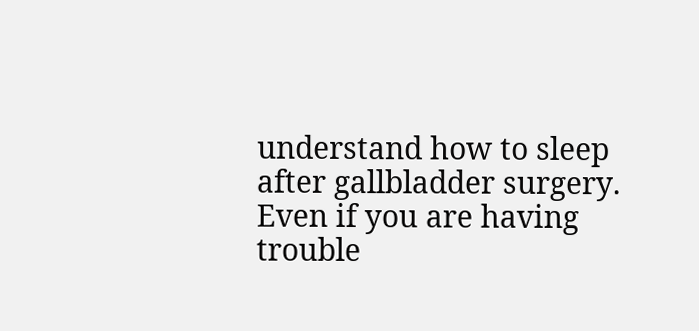understand how to sleep after gallbladder surgery. Even if you are having trouble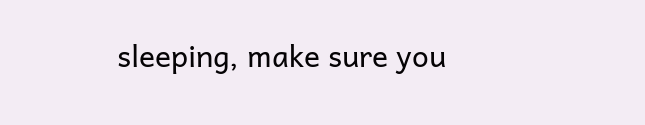sleeping, make sure you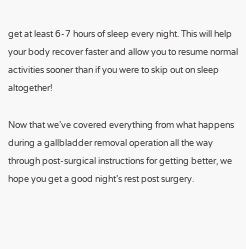get at least 6-7 hours of sleep every night. This will help your body recover faster and allow you to resume normal activities sooner than if you were to skip out on sleep altogether!

Now that we’ve covered everything from what happens during a gallbladder removal operation all the way through post-surgical instructions for getting better, we hope you get a good night’s rest post surgery.